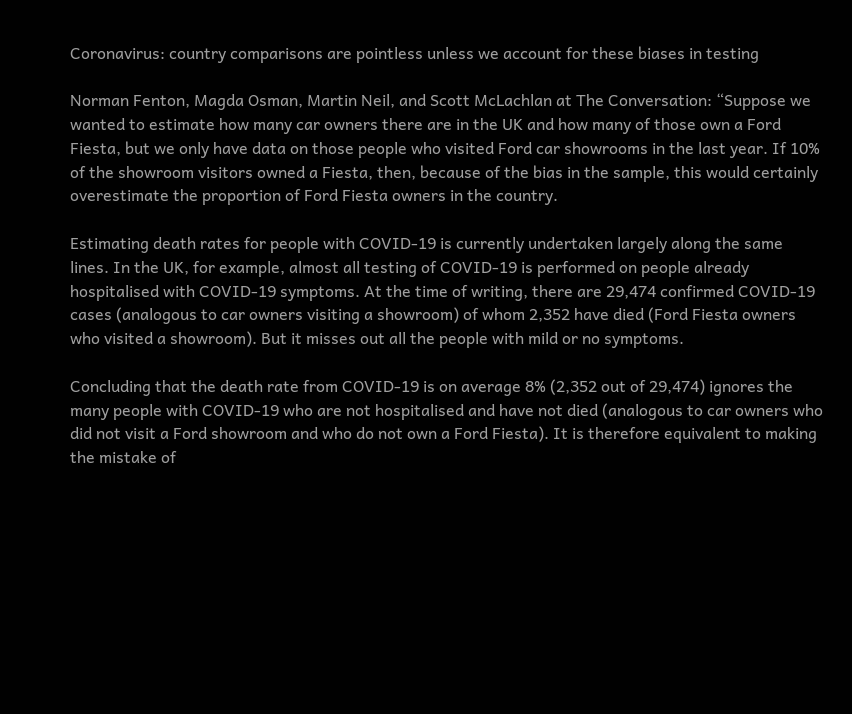Coronavirus: country comparisons are pointless unless we account for these biases in testing

Norman Fenton, Magda Osman, Martin Neil, and Scott McLachlan at The Conversation: “Suppose we wanted to estimate how many car owners there are in the UK and how many of those own a Ford Fiesta, but we only have data on those people who visited Ford car showrooms in the last year. If 10% of the showroom visitors owned a Fiesta, then, because of the bias in the sample, this would certainly overestimate the proportion of Ford Fiesta owners in the country.

Estimating death rates for people with COVID-19 is currently undertaken largely along the same lines. In the UK, for example, almost all testing of COVID-19 is performed on people already hospitalised with COVID-19 symptoms. At the time of writing, there are 29,474 confirmed COVID-19 cases (analogous to car owners visiting a showroom) of whom 2,352 have died (Ford Fiesta owners who visited a showroom). But it misses out all the people with mild or no symptoms.

Concluding that the death rate from COVID-19 is on average 8% (2,352 out of 29,474) ignores the many people with COVID-19 who are not hospitalised and have not died (analogous to car owners who did not visit a Ford showroom and who do not own a Ford Fiesta). It is therefore equivalent to making the mistake of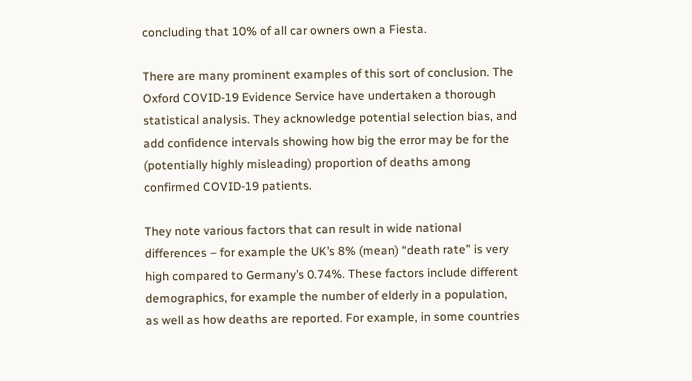concluding that 10% of all car owners own a Fiesta.

There are many prominent examples of this sort of conclusion. The Oxford COVID-19 Evidence Service have undertaken a thorough statistical analysis. They acknowledge potential selection bias, and add confidence intervals showing how big the error may be for the (potentially highly misleading) proportion of deaths among confirmed COVID-19 patients.

They note various factors that can result in wide national differences – for example the UK’s 8% (mean) “death rate” is very high compared to Germany’s 0.74%. These factors include different demographics, for example the number of elderly in a population, as well as how deaths are reported. For example, in some countries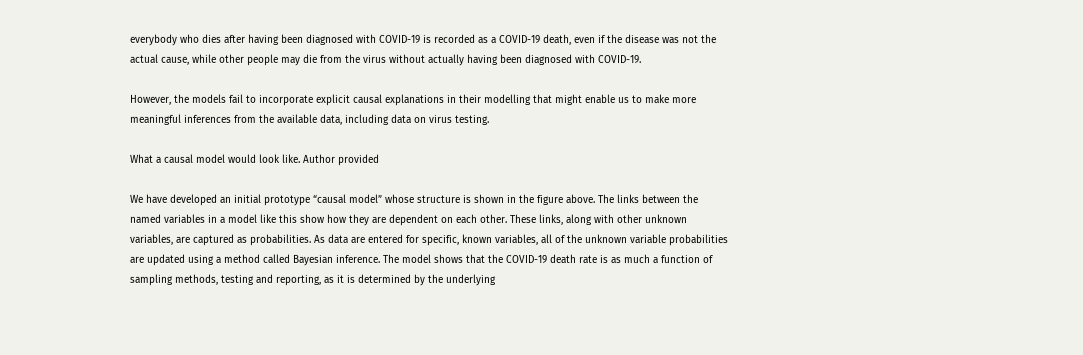everybody who dies after having been diagnosed with COVID-19 is recorded as a COVID-19 death, even if the disease was not the actual cause, while other people may die from the virus without actually having been diagnosed with COVID-19.

However, the models fail to incorporate explicit causal explanations in their modelling that might enable us to make more meaningful inferences from the available data, including data on virus testing.

What a causal model would look like. Author provided

We have developed an initial prototype “causal model” whose structure is shown in the figure above. The links between the named variables in a model like this show how they are dependent on each other. These links, along with other unknown variables, are captured as probabilities. As data are entered for specific, known variables, all of the unknown variable probabilities are updated using a method called Bayesian inference. The model shows that the COVID-19 death rate is as much a function of sampling methods, testing and reporting, as it is determined by the underlying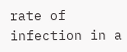rate of infection in a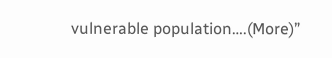vulnerable population….(More)”